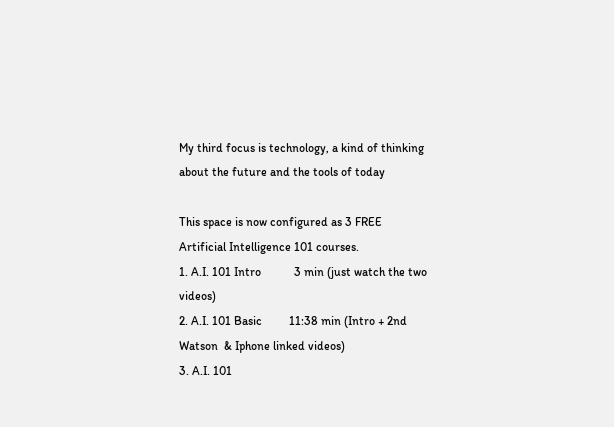My third focus is technology, a kind of thinking about the future and the tools of today

This space is now configured as 3 FREE Artificial Intelligence 101 courses.
1. A.I. 101 Intro           3 min (just watch the two videos)
2. A.I. 101 Basic         11:38 min (Intro + 2nd Watson  & Iphone linked videos)
3. A.I. 101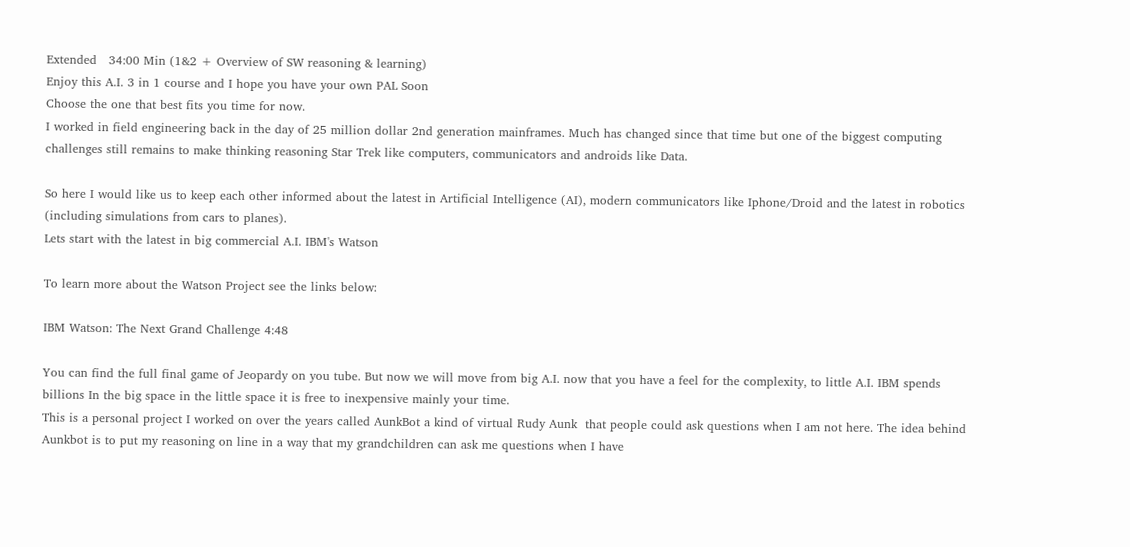Extended   34:00 Min (1&2 + Overview of SW reasoning & learning)
Enjoy this A.I. 3 in 1 course and I hope you have your own PAL Soon
Choose the one that best fits you time for now.
I worked in field engineering back in the day of 25 million dollar 2nd generation mainframes. Much has changed since that time but one of the biggest computing challenges still remains to make thinking reasoning Star Trek like computers, communicators and androids like Data.

So here I would like us to keep each other informed about the latest in Artificial Intelligence (AI), modern communicators like Iphone/Droid and the latest in robotics  (including simulations from cars to planes).
Lets start with the latest in big commercial A.I. IBM's Watson

To learn more about the Watson Project see the links below:

IBM Watson: The Next Grand Challenge 4:48

You can find the full final game of Jeopardy on you tube. But now we will move from big A.I. now that you have a feel for the complexity, to little A.I. IBM spends billions In the big space in the little space it is free to inexpensive mainly your time.
This is a personal project I worked on over the years called AunkBot a kind of virtual Rudy Aunk  that people could ask questions when I am not here. The idea behind Aunkbot is to put my reasoning on line in a way that my grandchildren can ask me questions when I have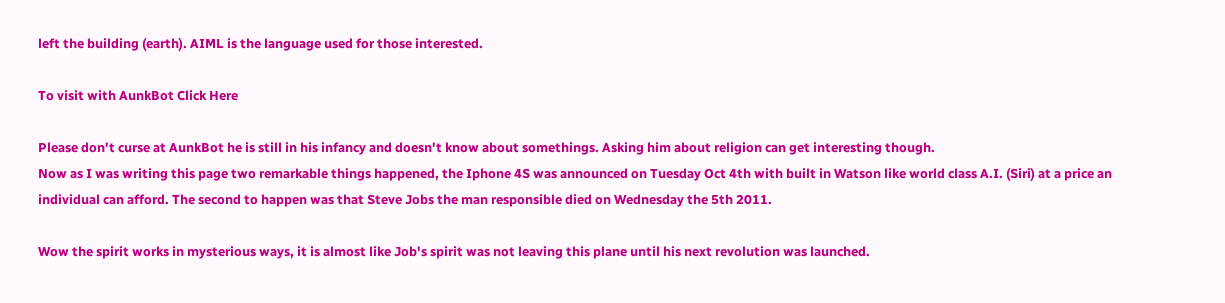left the building (earth). AIML is the language used for those interested.

To visit with AunkBot Click Here

Please don't curse at AunkBot he is still in his infancy and doesn't know about somethings. Asking him about religion can get interesting though.
Now as I was writing this page two remarkable things happened, the Iphone 4S was announced on Tuesday Oct 4th with built in Watson like world class A.I. (Siri) at a price an individual can afford. The second to happen was that Steve Jobs the man responsible died on Wednesday the 5th 2011.

Wow the spirit works in mysterious ways, it is almost like Job's spirit was not leaving this plane until his next revolution was launched.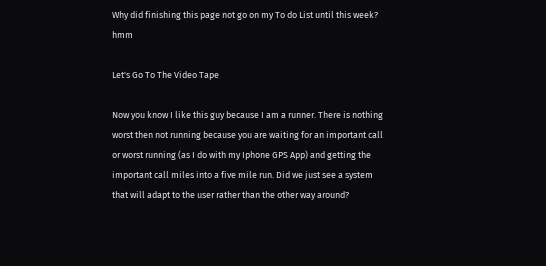Why did finishing this page not go on my To do List until this week? hmm

Let's Go To The Video Tape

Now you know I like this guy because I am a runner. There is nothing worst then not running because you are waiting for an important call or worst running (as I do with my Iphone GPS App) and getting the important call miles into a five mile run. Did we just see a system that will adapt to the user rather than the other way around?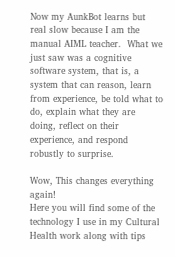Now my AunkBot learns but real slow because I am the manual AIML teacher.  What we just saw was a cognitive software system, that is, a system that can reason, learn from experience, be told what to do, explain what they are doing, reflect on their experience, and respond robustly to surprise.

Wow, This changes everything again!
Here you will find some of the technology I use in my Cultural Health work along with tips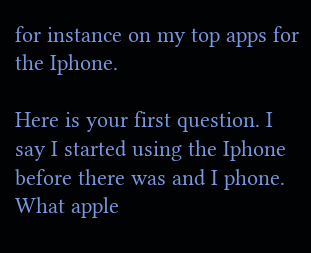for instance on my top apps for the Iphone.

Here is your first question. I say I started using the Iphone before there was and I phone. What apple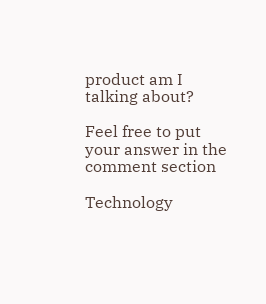product am I talking about?

Feel free to put your answer in the comment section

Technology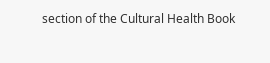section of the Cultural Health Book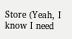Store (Yeah, I know I need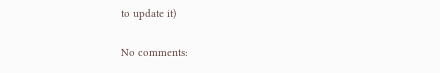to update it)

No comments: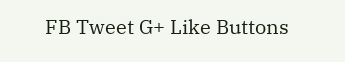FB Tweet G+ Like Buttons